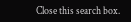Close this search box.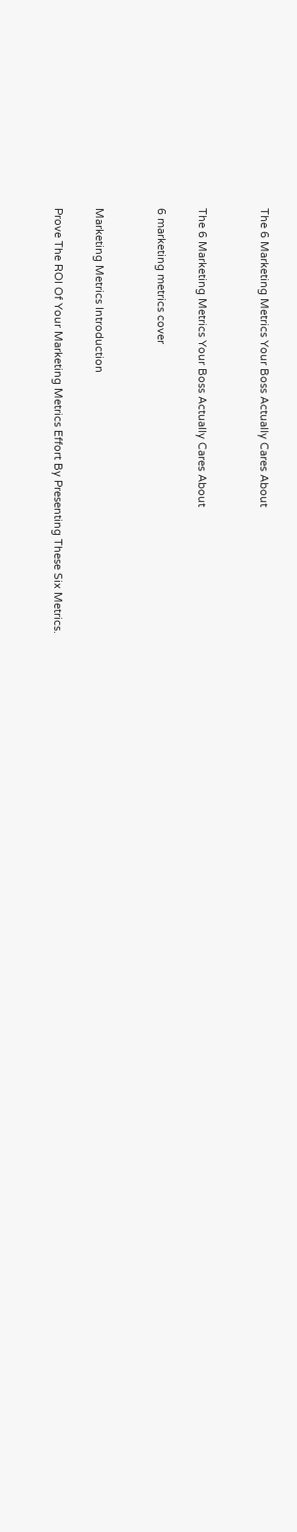The 6 Marketing Metrics Your Boss Actually Cares About


The 6 Marketing Metrics Your Boss Actually Cares About

6 marketing metrics cover


Marketing Metrics Introduction

Prove The ROI Of Your Marketing Metrics Effort By Presenting These Six Metrics.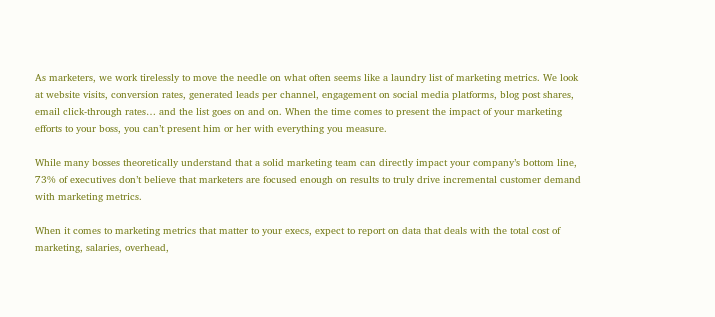As marketers, we work tirelessly to move the needle on what often seems like a laundry list of marketing metrics. We look at website visits, conversion rates, generated leads per channel, engagement on social media platforms, blog post shares, email click-through rates… and the list goes on and on. When the time comes to present the impact of your marketing efforts to your boss, you can’t present him or her with everything you measure.

While many bosses theoretically understand that a solid marketing team can directly impact your company’s bottom line, 73% of executives don’t believe that marketers are focused enough on results to truly drive incremental customer demand with marketing metrics.

When it comes to marketing metrics that matter to your execs, expect to report on data that deals with the total cost of marketing, salaries, overhead,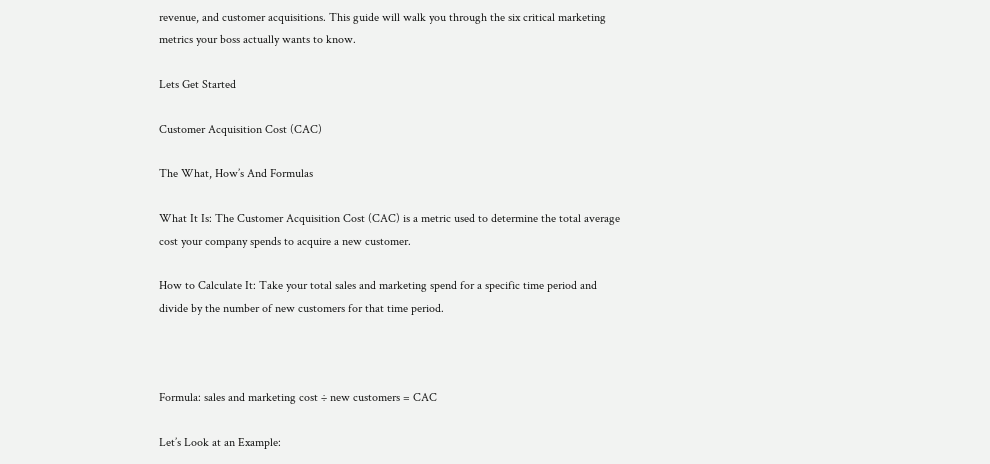revenue, and customer acquisitions. This guide will walk you through the six critical marketing metrics your boss actually wants to know.

Lets Get Started

Customer Acquisition Cost (CAC)

The What, How’s And Formulas

What It Is: The Customer Acquisition Cost (CAC) is a metric used to determine the total average cost your company spends to acquire a new customer.

How to Calculate It: Take your total sales and marketing spend for a specific time period and divide by the number of new customers for that time period.



Formula: sales and marketing cost ÷ new customers = CAC

Let’s Look at an Example: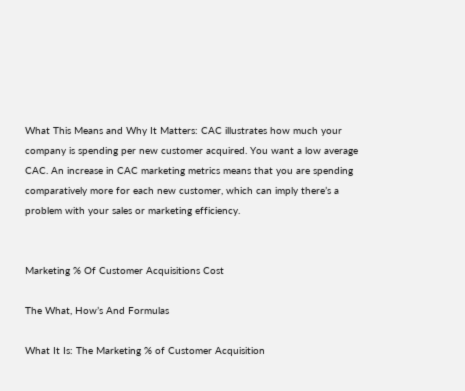What This Means and Why It Matters: CAC illustrates how much your company is spending per new customer acquired. You want a low average CAC. An increase in CAC marketing metrics means that you are spending comparatively more for each new customer, which can imply there’s a problem with your sales or marketing efficiency.


Marketing % Of Customer Acquisitions Cost

The What, How’s And Formulas

What It Is: The Marketing % of Customer Acquisition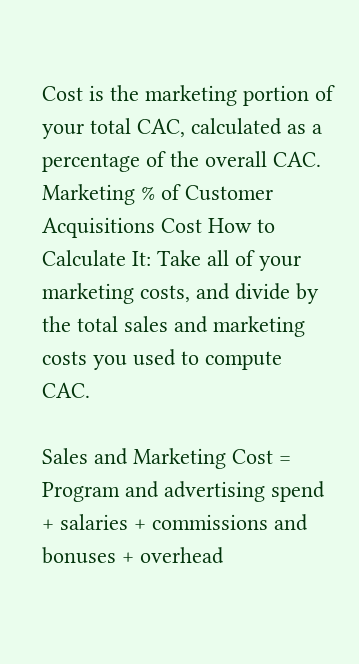Cost is the marketing portion of your total CAC, calculated as a percentage of the overall CAC. Marketing % of Customer Acquisitions Cost How to Calculate It: Take all of your marketing costs, and divide by the total sales and marketing costs you used to compute CAC.

Sales and Marketing Cost = Program and advertising spend + salaries + commissions and bonuses + overhead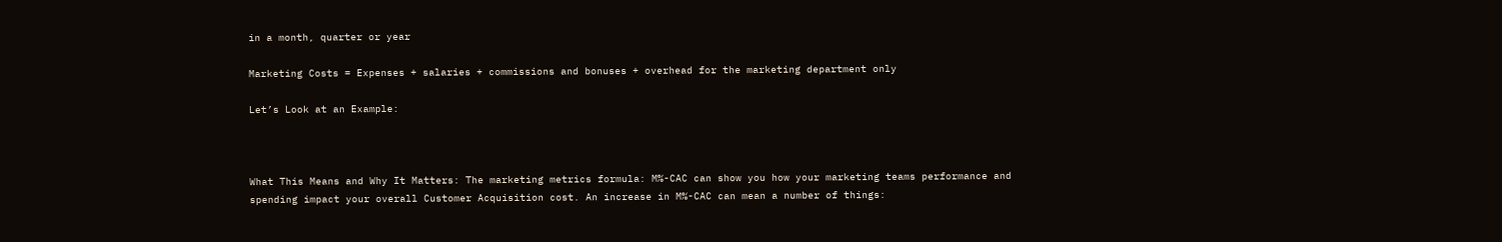in a month, quarter or year

Marketing Costs = Expenses + salaries + commissions and bonuses + overhead for the marketing department only

Let’s Look at an Example:



What This Means and Why It Matters: The marketing metrics formula: M%-CAC can show you how your marketing teams performance and spending impact your overall Customer Acquisition cost. An increase in M%-CAC can mean a number of things: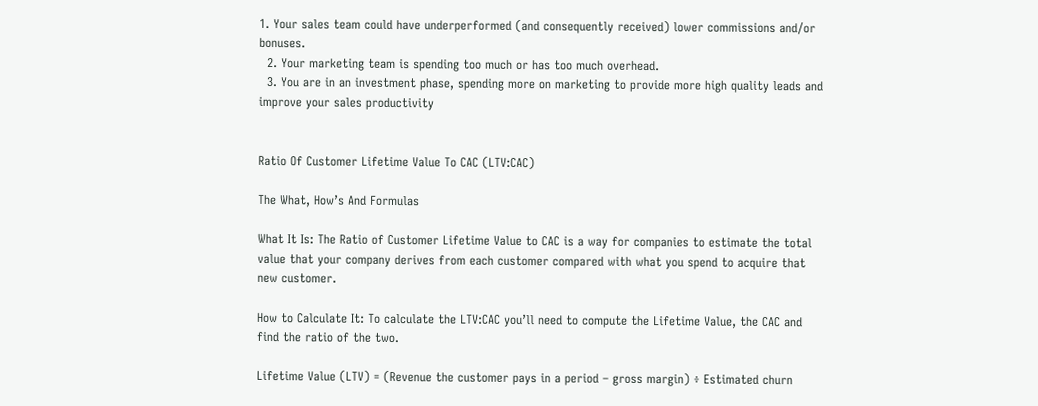1. Your sales team could have underperformed (and consequently received) lower commissions and/or bonuses.
  2. Your marketing team is spending too much or has too much overhead.
  3. You are in an investment phase, spending more on marketing to provide more high quality leads and improve your sales productivity


Ratio Of Customer Lifetime Value To CAC (LTV:CAC)

The What, How’s And Formulas

What It Is: The Ratio of Customer Lifetime Value to CAC is a way for companies to estimate the total value that your company derives from each customer compared with what you spend to acquire that new customer.

How to Calculate It: To calculate the LTV:CAC you’ll need to compute the Lifetime Value, the CAC and find the ratio of the two.

Lifetime Value (LTV) = (Revenue the customer pays in a period – gross margin) ÷ Estimated churn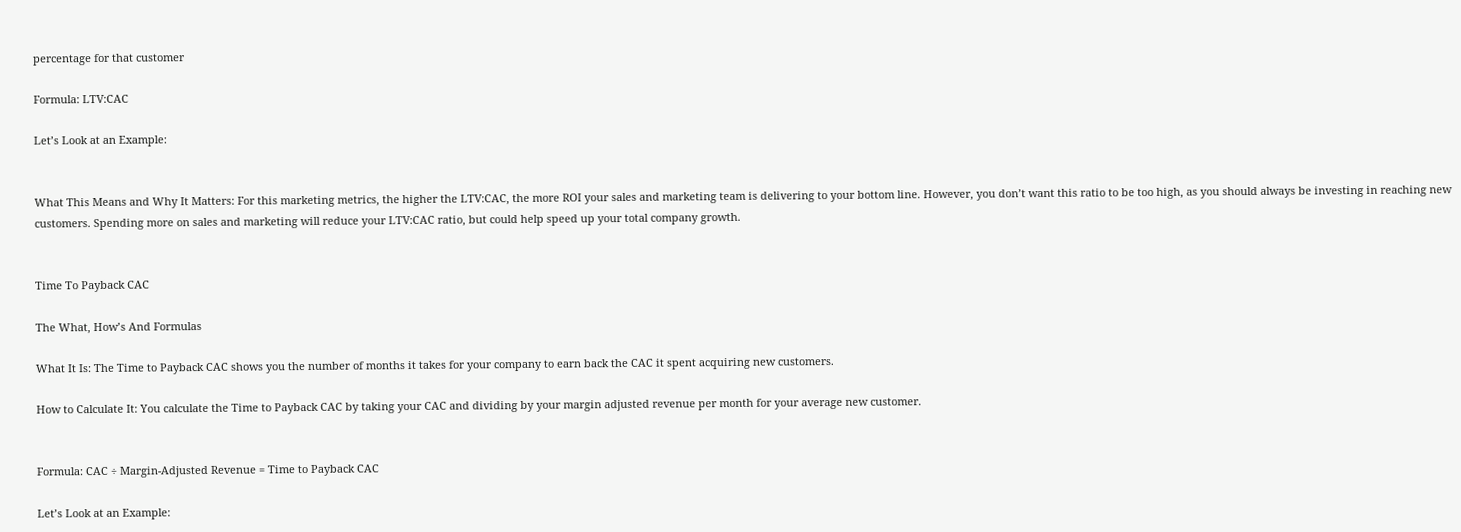percentage for that customer

Formula: LTV:CAC

Let’s Look at an Example:


What This Means and Why It Matters: For this marketing metrics, the higher the LTV:CAC, the more ROI your sales and marketing team is delivering to your bottom line. However, you don’t want this ratio to be too high, as you should always be investing in reaching new customers. Spending more on sales and marketing will reduce your LTV:CAC ratio, but could help speed up your total company growth.


Time To Payback CAC

The What, How’s And Formulas

What It Is: The Time to Payback CAC shows you the number of months it takes for your company to earn back the CAC it spent acquiring new customers.

How to Calculate It: You calculate the Time to Payback CAC by taking your CAC and dividing by your margin adjusted revenue per month for your average new customer.


Formula: CAC ÷ Margin-Adjusted Revenue = Time to Payback CAC

Let’s Look at an Example: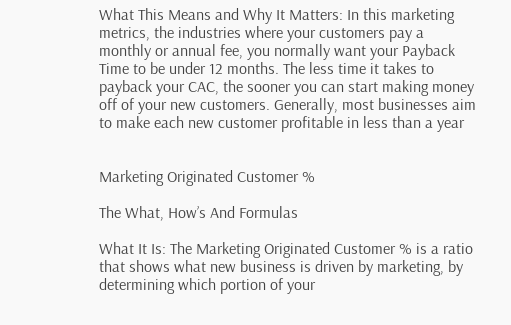What This Means and Why It Matters: In this marketing metrics, the industries where your customers pay a monthly or annual fee, you normally want your Payback Time to be under 12 months. The less time it takes to payback your CAC, the sooner you can start making money off of your new customers. Generally, most businesses aim to make each new customer profitable in less than a year


Marketing Originated Customer %

The What, How’s And Formulas

What It Is: The Marketing Originated Customer % is a ratio that shows what new business is driven by marketing, by determining which portion of your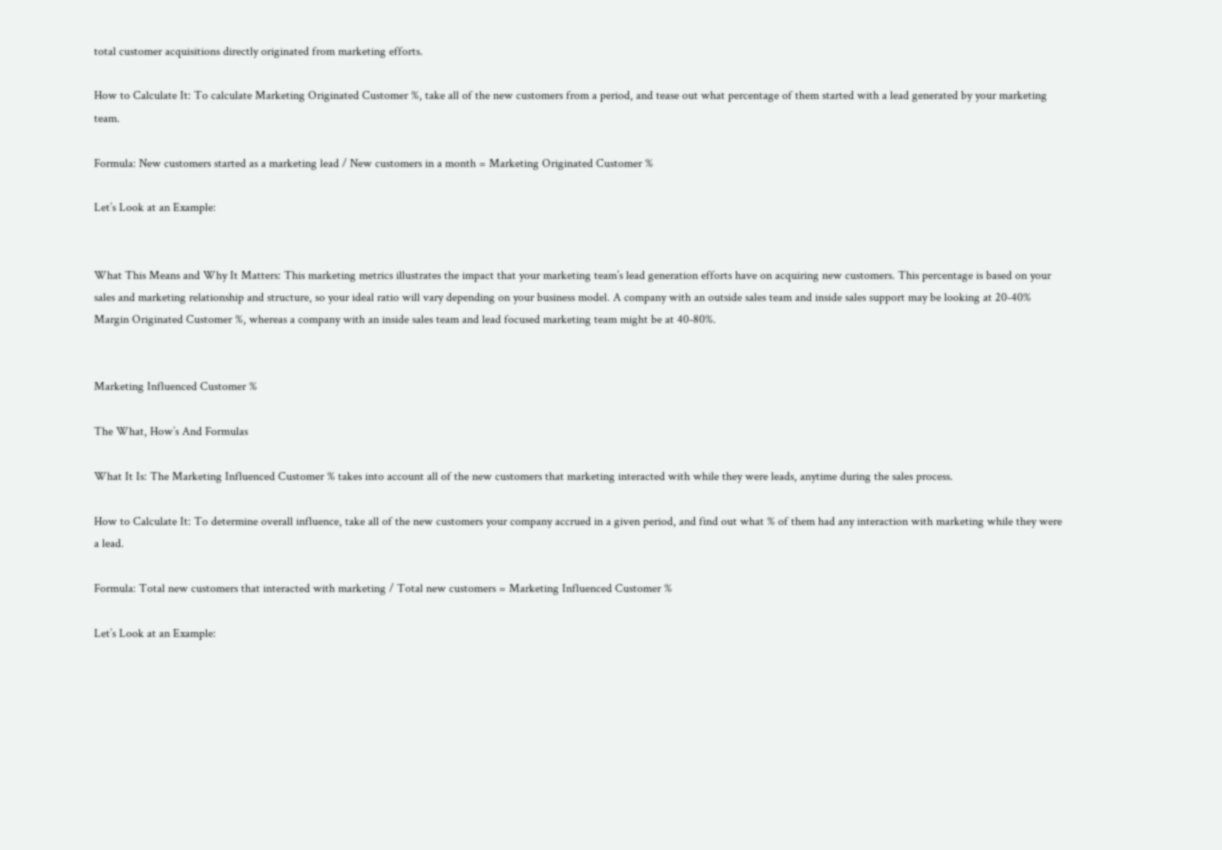total customer acquisitions directly originated from marketing efforts.

How to Calculate It: To calculate Marketing Originated Customer %, take all of the new customers from a period, and tease out what percentage of them started with a lead generated by your marketing team.

Formula: New customers started as a marketing lead / New customers in a month = Marketing Originated Customer %

Let’s Look at an Example:


What This Means and Why It Matters: This marketing metrics illustrates the impact that your marketing team’s lead generation efforts have on acquiring new customers. This percentage is based on your sales and marketing relationship and structure, so your ideal ratio will vary depending on your business model. A company with an outside sales team and inside sales support may be looking at 20-40% Margin Originated Customer %, whereas a company with an inside sales team and lead focused marketing team might be at 40-80%.


Marketing Influenced Customer %

The What, How’s And Formulas

What It Is: The Marketing Influenced Customer % takes into account all of the new customers that marketing interacted with while they were leads, anytime during the sales process.

How to Calculate It: To determine overall influence, take all of the new customers your company accrued in a given period, and find out what % of them had any interaction with marketing while they were a lead.

Formula: Total new customers that interacted with marketing / Total new customers = Marketing Influenced Customer %

Let’s Look at an Example: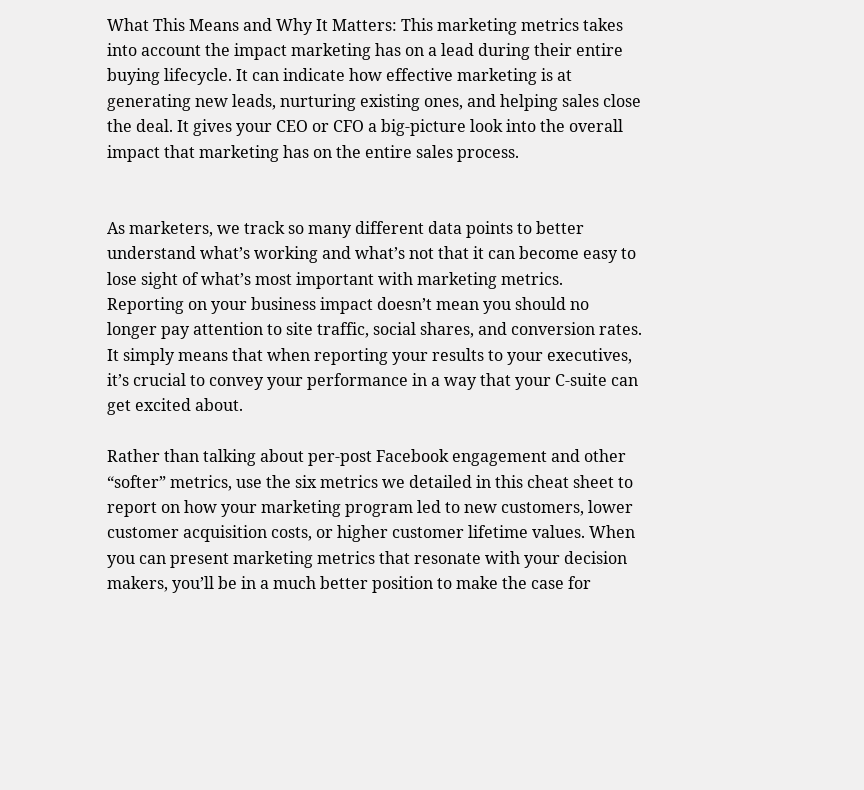What This Means and Why It Matters: This marketing metrics takes into account the impact marketing has on a lead during their entire buying lifecycle. It can indicate how effective marketing is at generating new leads, nurturing existing ones, and helping sales close the deal. It gives your CEO or CFO a big-picture look into the overall impact that marketing has on the entire sales process.


As marketers, we track so many different data points to better understand what’s working and what’s not that it can become easy to lose sight of what’s most important with marketing metrics. Reporting on your business impact doesn’t mean you should no longer pay attention to site traffic, social shares, and conversion rates. It simply means that when reporting your results to your executives, it’s crucial to convey your performance in a way that your C-suite can get excited about.

Rather than talking about per-post Facebook engagement and other “softer” metrics, use the six metrics we detailed in this cheat sheet to report on how your marketing program led to new customers, lower customer acquisition costs, or higher customer lifetime values. When you can present marketing metrics that resonate with your decision makers, you’ll be in a much better position to make the case for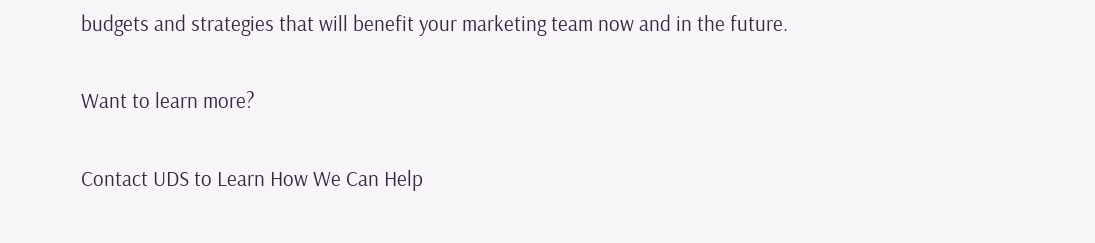budgets and strategies that will benefit your marketing team now and in the future.

Want to learn more?

Contact UDS to Learn How We Can Help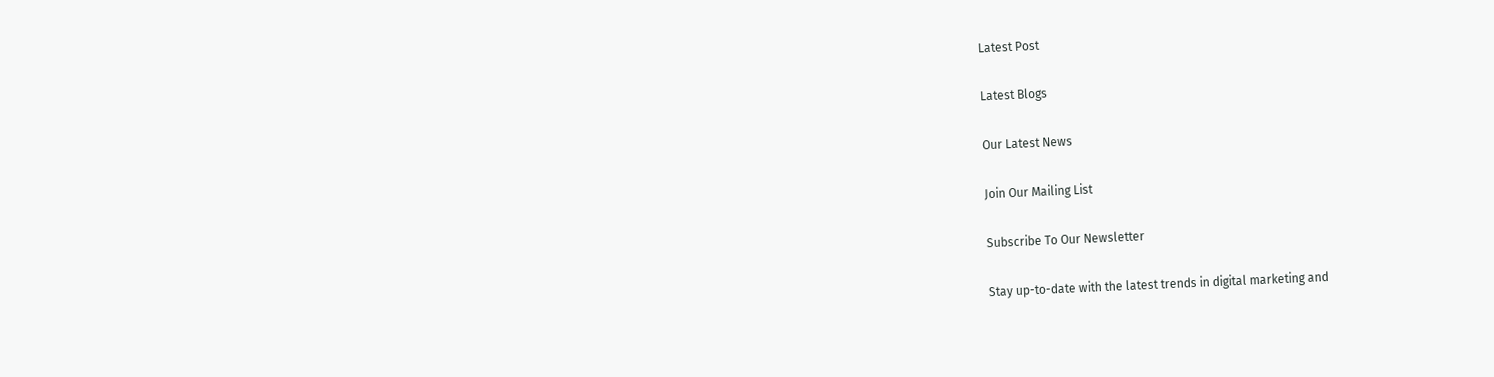Latest Post

Latest Blogs

Our Latest News

Join Our Mailing List

Subscribe To Our Newsletter

Stay up-to-date with the latest trends in digital marketing and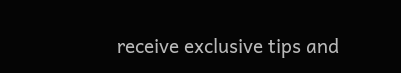receive exclusive tips and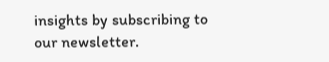insights by subscribing to our newsletter.